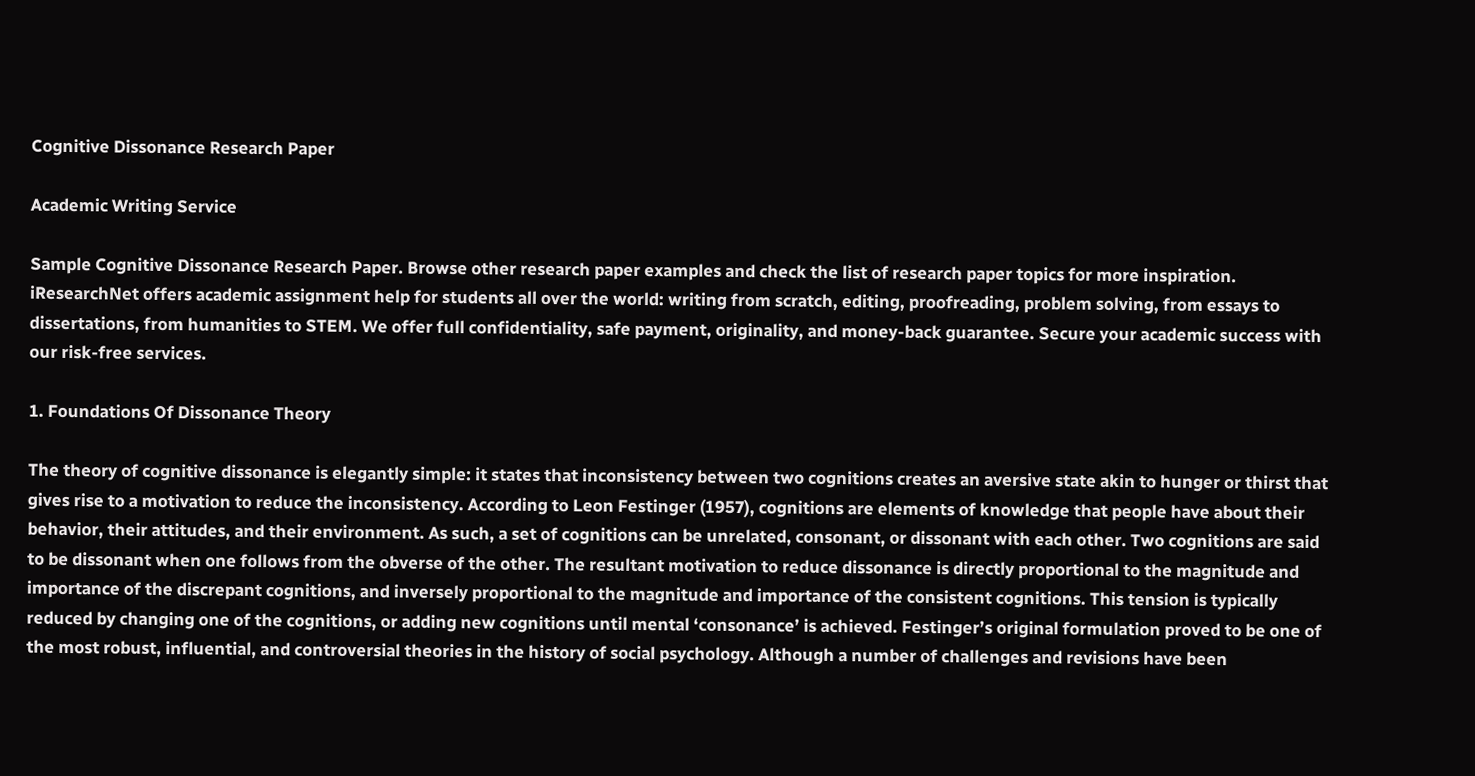Cognitive Dissonance Research Paper

Academic Writing Service

Sample Cognitive Dissonance Research Paper. Browse other research paper examples and check the list of research paper topics for more inspiration. iResearchNet offers academic assignment help for students all over the world: writing from scratch, editing, proofreading, problem solving, from essays to dissertations, from humanities to STEM. We offer full confidentiality, safe payment, originality, and money-back guarantee. Secure your academic success with our risk-free services.

1. Foundations Of Dissonance Theory

The theory of cognitive dissonance is elegantly simple: it states that inconsistency between two cognitions creates an aversive state akin to hunger or thirst that gives rise to a motivation to reduce the inconsistency. According to Leon Festinger (1957), cognitions are elements of knowledge that people have about their behavior, their attitudes, and their environment. As such, a set of cognitions can be unrelated, consonant, or dissonant with each other. Two cognitions are said to be dissonant when one follows from the obverse of the other. The resultant motivation to reduce dissonance is directly proportional to the magnitude and importance of the discrepant cognitions, and inversely proportional to the magnitude and importance of the consistent cognitions. This tension is typically reduced by changing one of the cognitions, or adding new cognitions until mental ‘consonance’ is achieved. Festinger’s original formulation proved to be one of the most robust, influential, and controversial theories in the history of social psychology. Although a number of challenges and revisions have been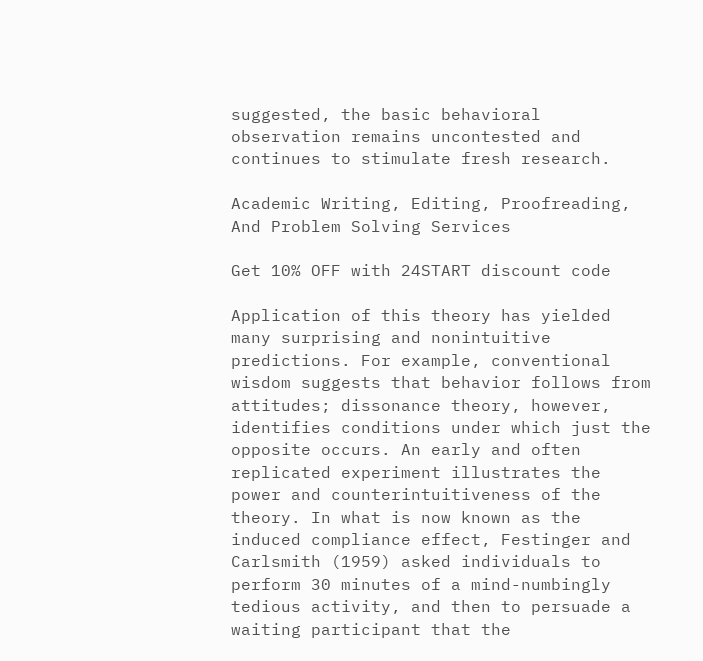suggested, the basic behavioral observation remains uncontested and continues to stimulate fresh research.

Academic Writing, Editing, Proofreading, And Problem Solving Services

Get 10% OFF with 24START discount code

Application of this theory has yielded many surprising and nonintuitive predictions. For example, conventional wisdom suggests that behavior follows from attitudes; dissonance theory, however, identifies conditions under which just the opposite occurs. An early and often replicated experiment illustrates the power and counterintuitiveness of the theory. In what is now known as the induced compliance effect, Festinger and Carlsmith (1959) asked individuals to perform 30 minutes of a mind-numbingly tedious activity, and then to persuade a waiting participant that the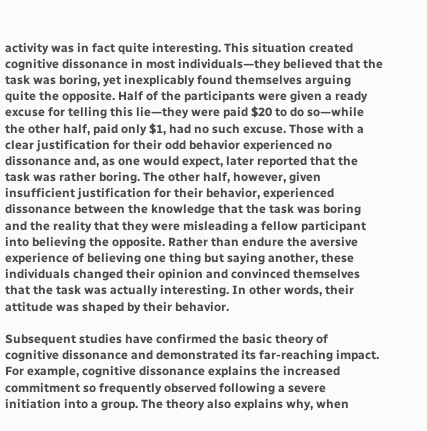activity was in fact quite interesting. This situation created cognitive dissonance in most individuals—they believed that the task was boring, yet inexplicably found themselves arguing quite the opposite. Half of the participants were given a ready excuse for telling this lie—they were paid $20 to do so—while the other half, paid only $1, had no such excuse. Those with a clear justification for their odd behavior experienced no dissonance and, as one would expect, later reported that the task was rather boring. The other half, however, given insufficient justification for their behavior, experienced dissonance between the knowledge that the task was boring and the reality that they were misleading a fellow participant into believing the opposite. Rather than endure the aversive experience of believing one thing but saying another, these individuals changed their opinion and convinced themselves that the task was actually interesting. In other words, their attitude was shaped by their behavior.

Subsequent studies have confirmed the basic theory of cognitive dissonance and demonstrated its far-reaching impact. For example, cognitive dissonance explains the increased commitment so frequently observed following a severe initiation into a group. The theory also explains why, when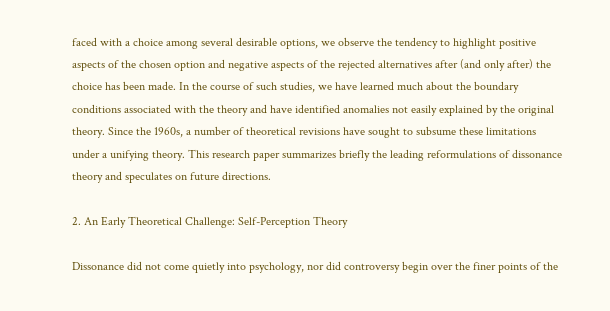faced with a choice among several desirable options, we observe the tendency to highlight positive aspects of the chosen option and negative aspects of the rejected alternatives after (and only after) the choice has been made. In the course of such studies, we have learned much about the boundary conditions associated with the theory and have identified anomalies not easily explained by the original theory. Since the 1960s, a number of theoretical revisions have sought to subsume these limitations under a unifying theory. This research paper summarizes briefly the leading reformulations of dissonance theory and speculates on future directions.

2. An Early Theoretical Challenge: Self-Perception Theory

Dissonance did not come quietly into psychology, nor did controversy begin over the finer points of the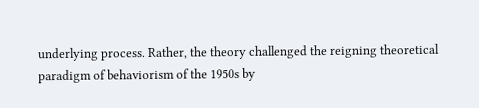underlying process. Rather, the theory challenged the reigning theoretical paradigm of behaviorism of the 1950s by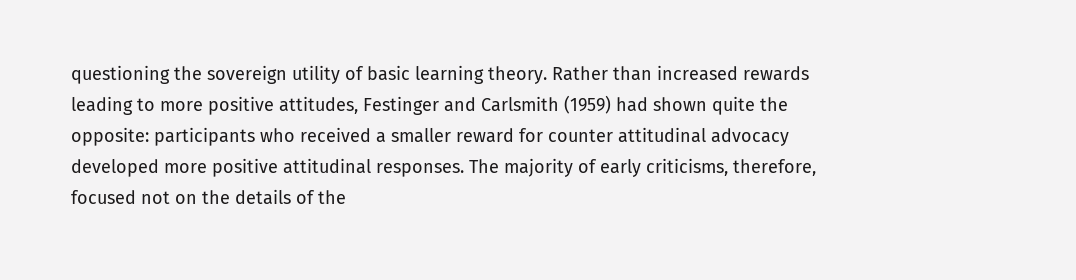questioning the sovereign utility of basic learning theory. Rather than increased rewards leading to more positive attitudes, Festinger and Carlsmith (1959) had shown quite the opposite: participants who received a smaller reward for counter attitudinal advocacy developed more positive attitudinal responses. The majority of early criticisms, therefore, focused not on the details of the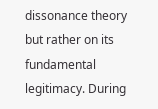dissonance theory but rather on its fundamental legitimacy. During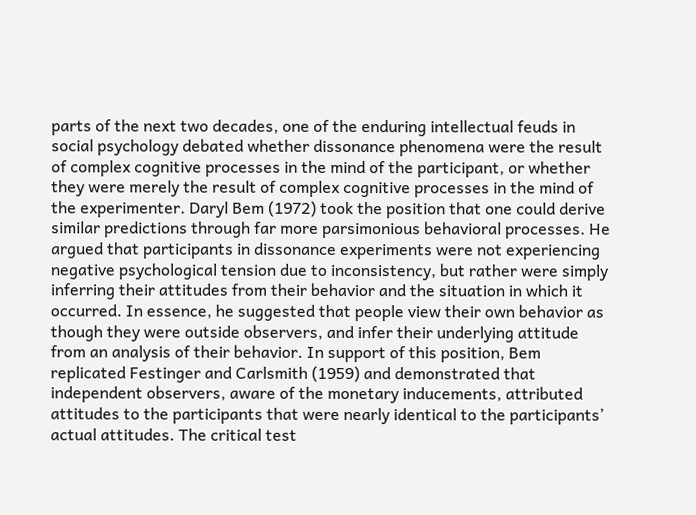parts of the next two decades, one of the enduring intellectual feuds in social psychology debated whether dissonance phenomena were the result of complex cognitive processes in the mind of the participant, or whether they were merely the result of complex cognitive processes in the mind of the experimenter. Daryl Bem (1972) took the position that one could derive similar predictions through far more parsimonious behavioral processes. He argued that participants in dissonance experiments were not experiencing negative psychological tension due to inconsistency, but rather were simply inferring their attitudes from their behavior and the situation in which it occurred. In essence, he suggested that people view their own behavior as though they were outside observers, and infer their underlying attitude from an analysis of their behavior. In support of this position, Bem replicated Festinger and Carlsmith (1959) and demonstrated that independent observers, aware of the monetary inducements, attributed attitudes to the participants that were nearly identical to the participants’ actual attitudes. The critical test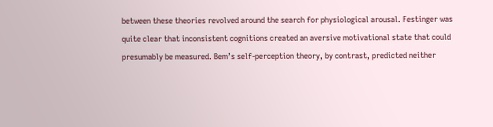between these theories revolved around the search for physiological arousal. Festinger was quite clear that inconsistent cognitions created an aversive motivational state that could presumably be measured. Bem’s self-perception theory, by contrast, predicted neither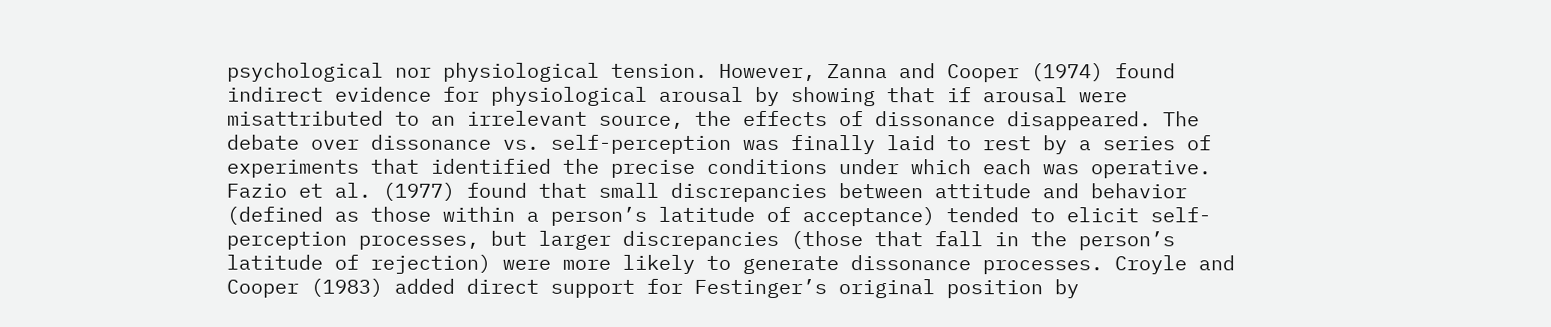psychological nor physiological tension. However, Zanna and Cooper (1974) found indirect evidence for physiological arousal by showing that if arousal were misattributed to an irrelevant source, the effects of dissonance disappeared. The debate over dissonance vs. self-perception was finally laid to rest by a series of experiments that identified the precise conditions under which each was operative. Fazio et al. (1977) found that small discrepancies between attitude and behavior (defined as those within a person’s latitude of acceptance) tended to elicit self-perception processes, but larger discrepancies (those that fall in the person’s latitude of rejection) were more likely to generate dissonance processes. Croyle and Cooper (1983) added direct support for Festinger’s original position by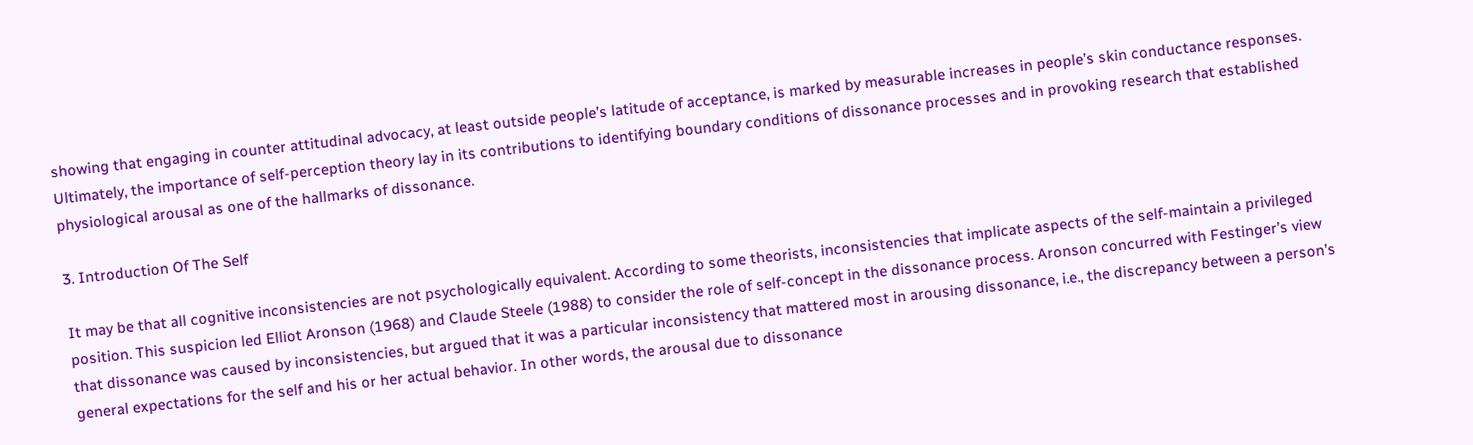showing that engaging in counter attitudinal advocacy, at least outside people’s latitude of acceptance, is marked by measurable increases in people’s skin conductance responses. Ultimately, the importance of self-perception theory lay in its contributions to identifying boundary conditions of dissonance processes and in provoking research that established physiological arousal as one of the hallmarks of dissonance.

3. Introduction Of The Self

It may be that all cognitive inconsistencies are not psychologically equivalent. According to some theorists, inconsistencies that implicate aspects of the self-maintain a privileged position. This suspicion led Elliot Aronson (1968) and Claude Steele (1988) to consider the role of self-concept in the dissonance process. Aronson concurred with Festinger’s view that dissonance was caused by inconsistencies, but argued that it was a particular inconsistency that mattered most in arousing dissonance, i.e., the discrepancy between a person’s general expectations for the self and his or her actual behavior. In other words, the arousal due to dissonance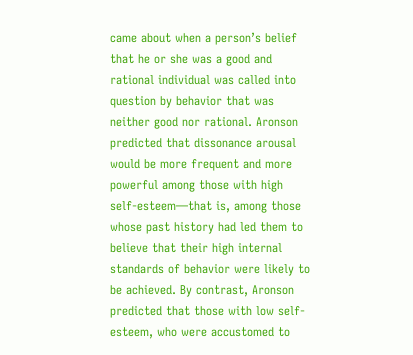came about when a person’s belief that he or she was a good and rational individual was called into question by behavior that was neither good nor rational. Aronson predicted that dissonance arousal would be more frequent and more powerful among those with high self-esteem—that is, among those whose past history had led them to believe that their high internal standards of behavior were likely to be achieved. By contrast, Aronson predicted that those with low self-esteem, who were accustomed to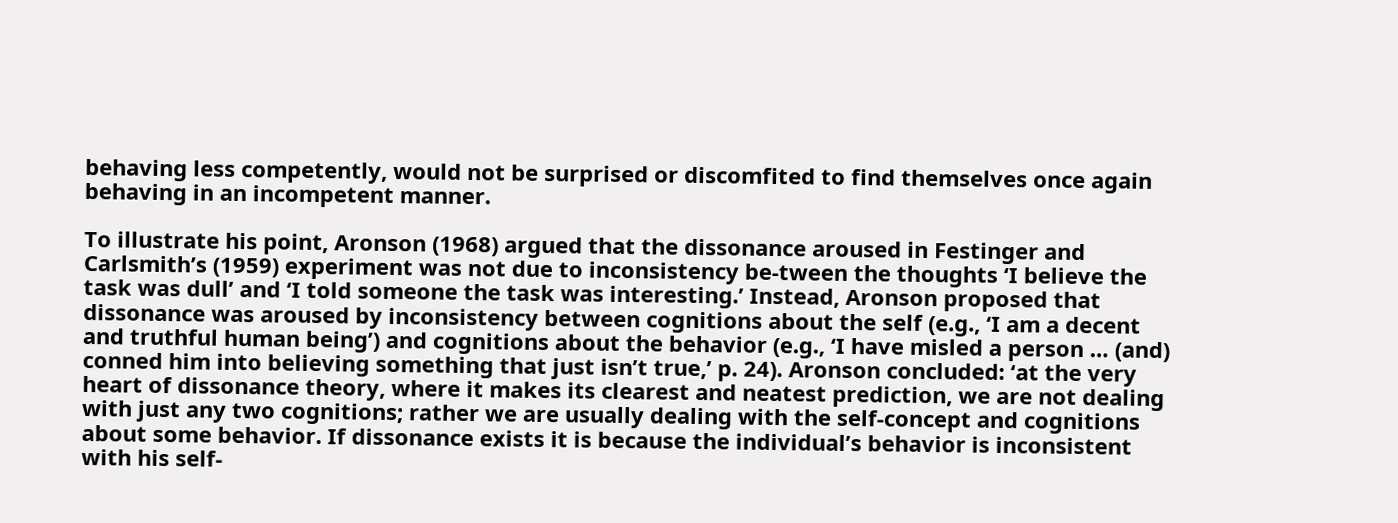behaving less competently, would not be surprised or discomfited to find themselves once again behaving in an incompetent manner.

To illustrate his point, Aronson (1968) argued that the dissonance aroused in Festinger and Carlsmith’s (1959) experiment was not due to inconsistency be-tween the thoughts ‘I believe the task was dull’ and ‘I told someone the task was interesting.’ Instead, Aronson proposed that dissonance was aroused by inconsistency between cognitions about the self (e.g., ‘I am a decent and truthful human being’) and cognitions about the behavior (e.g., ‘I have misled a person … (and) conned him into believing something that just isn’t true,’ p. 24). Aronson concluded: ‘at the very heart of dissonance theory, where it makes its clearest and neatest prediction, we are not dealing with just any two cognitions; rather we are usually dealing with the self-concept and cognitions about some behavior. If dissonance exists it is because the individual’s behavior is inconsistent with his self-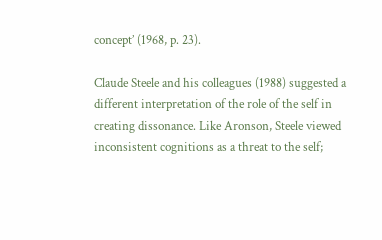concept’ (1968, p. 23).

Claude Steele and his colleagues (1988) suggested a different interpretation of the role of the self in creating dissonance. Like Aronson, Steele viewed inconsistent cognitions as a threat to the self;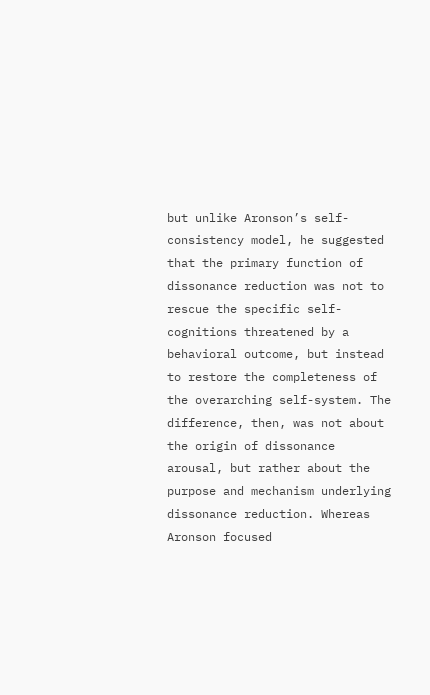but unlike Aronson’s self-consistency model, he suggested that the primary function of dissonance reduction was not to rescue the specific self-cognitions threatened by a behavioral outcome, but instead to restore the completeness of the overarching self-system. The difference, then, was not about the origin of dissonance arousal, but rather about the purpose and mechanism underlying dissonance reduction. Whereas Aronson focused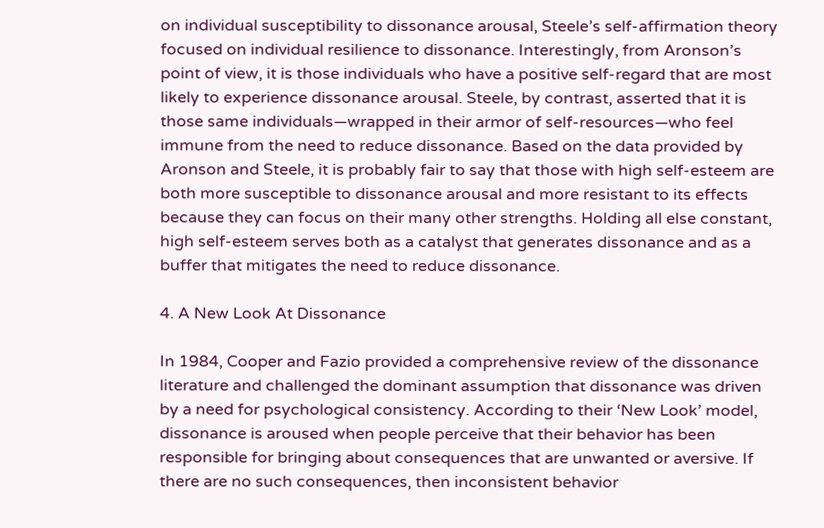on individual susceptibility to dissonance arousal, Steele’s self-affirmation theory focused on individual resilience to dissonance. Interestingly, from Aronson’s point of view, it is those individuals who have a positive self-regard that are most likely to experience dissonance arousal. Steele, by contrast, asserted that it is those same individuals—wrapped in their armor of self-resources—who feel immune from the need to reduce dissonance. Based on the data provided by Aronson and Steele, it is probably fair to say that those with high self-esteem are both more susceptible to dissonance arousal and more resistant to its effects because they can focus on their many other strengths. Holding all else constant, high self-esteem serves both as a catalyst that generates dissonance and as a buffer that mitigates the need to reduce dissonance.

4. A New Look At Dissonance

In 1984, Cooper and Fazio provided a comprehensive review of the dissonance literature and challenged the dominant assumption that dissonance was driven by a need for psychological consistency. According to their ‘New Look’ model, dissonance is aroused when people perceive that their behavior has been responsible for bringing about consequences that are unwanted or aversive. If there are no such consequences, then inconsistent behavior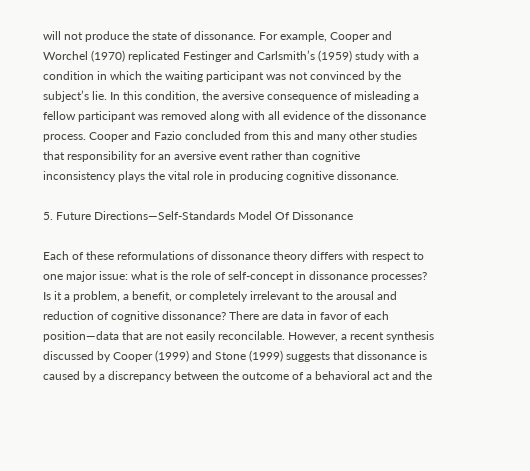will not produce the state of dissonance. For example, Cooper and Worchel (1970) replicated Festinger and Carlsmith’s (1959) study with a condition in which the waiting participant was not convinced by the subject’s lie. In this condition, the aversive consequence of misleading a fellow participant was removed along with all evidence of the dissonance process. Cooper and Fazio concluded from this and many other studies that responsibility for an aversive event rather than cognitive inconsistency plays the vital role in producing cognitive dissonance.

5. Future Directions—Self-Standards Model Of Dissonance

Each of these reformulations of dissonance theory differs with respect to one major issue: what is the role of self-concept in dissonance processes? Is it a problem, a benefit, or completely irrelevant to the arousal and reduction of cognitive dissonance? There are data in favor of each position—data that are not easily reconcilable. However, a recent synthesis discussed by Cooper (1999) and Stone (1999) suggests that dissonance is caused by a discrepancy between the outcome of a behavioral act and the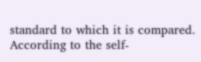standard to which it is compared. According to the self-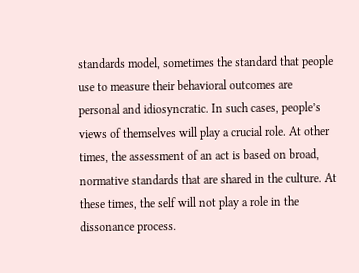standards model, sometimes the standard that people use to measure their behavioral outcomes are personal and idiosyncratic. In such cases, people’s views of themselves will play a crucial role. At other times, the assessment of an act is based on broad, normative standards that are shared in the culture. At these times, the self will not play a role in the dissonance process.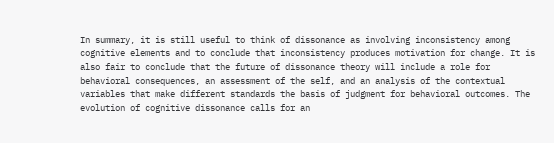In summary, it is still useful to think of dissonance as involving inconsistency among cognitive elements and to conclude that inconsistency produces motivation for change. It is also fair to conclude that the future of dissonance theory will include a role for behavioral consequences, an assessment of the self, and an analysis of the contextual variables that make different standards the basis of judgment for behavioral outcomes. The evolution of cognitive dissonance calls for an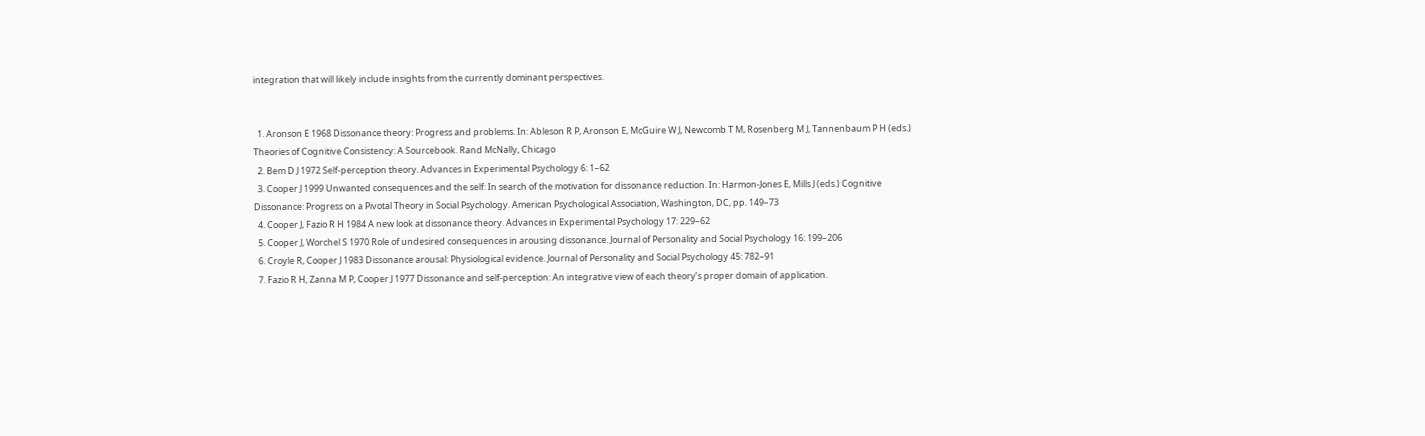integration that will likely include insights from the currently dominant perspectives.


  1. Aronson E 1968 Dissonance theory: Progress and problems. In: Ableson R P, Aronson E, McGuire W J, Newcomb T M, Rosenberg M J, Tannenbaum P H (eds.) Theories of Cognitive Consistency: A Sourcebook. Rand McNally, Chicago
  2. Bem D J 1972 Self-perception theory. Advances in Experimental Psychology 6: 1–62
  3. Cooper J 1999 Unwanted consequences and the self: In search of the motivation for dissonance reduction. In: Harmon-Jones E, Mills J (eds.) Cognitive Dissonance: Progress on a Pivotal Theory in Social Psychology. American Psychological Association, Washington, DC, pp. 149–73
  4. Cooper J, Fazio R H 1984 A new look at dissonance theory. Advances in Experimental Psychology 17: 229–62
  5. Cooper J, Worchel S 1970 Role of undesired consequences in arousing dissonance. Journal of Personality and Social Psychology 16: 199–206
  6. Croyle R, Cooper J 1983 Dissonance arousal: Physiological evidence. Journal of Personality and Social Psychology 45: 782–91
  7. Fazio R H, Zanna M P, Cooper J 1977 Dissonance and self-perception: An integrative view of each theory’s proper domain of application.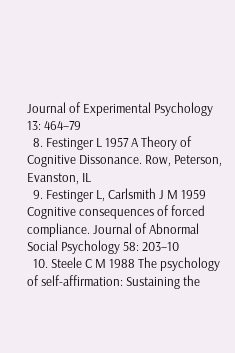Journal of Experimental Psychology 13: 464–79
  8. Festinger L 1957 A Theory of Cognitive Dissonance. Row, Peterson, Evanston, IL
  9. Festinger L, Carlsmith J M 1959 Cognitive consequences of forced compliance. Journal of Abnormal Social Psychology 58: 203–10
  10. Steele C M 1988 The psychology of self-affirmation: Sustaining the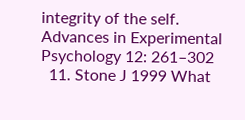integrity of the self. Advances in Experimental Psychology 12: 261–302
  11. Stone J 1999 What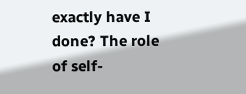exactly have I done? The role of self-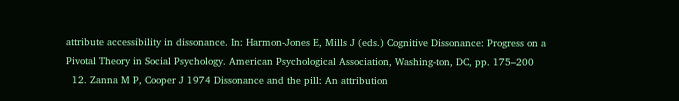attribute accessibility in dissonance. In: Harmon-Jones E, Mills J (eds.) Cognitive Dissonance: Progress on a Pivotal Theory in Social Psychology. American Psychological Association, Washing-ton, DC, pp. 175–200
  12. Zanna M P, Cooper J 1974 Dissonance and the pill: An attribution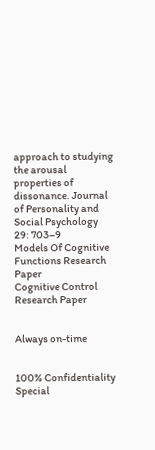approach to studying the arousal properties of dissonance. Journal of Personality and Social Psychology 29: 703–9
Models Of Cognitive Functions Research Paper
Cognitive Control Research Paper


Always on-time


100% Confidentiality
Special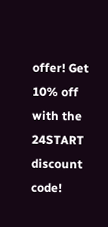offer! Get 10% off with the 24START discount code!